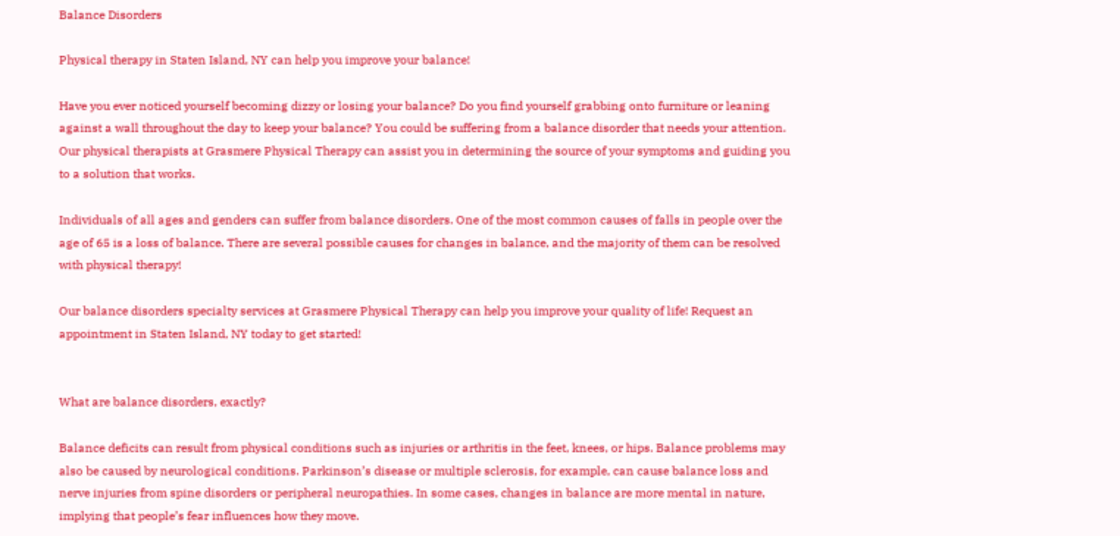Balance Disorders

Physical therapy in Staten Island, NY can help you improve your balance!

Have you ever noticed yourself becoming dizzy or losing your balance? Do you find yourself grabbing onto furniture or leaning against a wall throughout the day to keep your balance? You could be suffering from a balance disorder that needs your attention. Our physical therapists at Grasmere Physical Therapy can assist you in determining the source of your symptoms and guiding you to a solution that works.

Individuals of all ages and genders can suffer from balance disorders. One of the most common causes of falls in people over the age of 65 is a loss of balance. There are several possible causes for changes in balance, and the majority of them can be resolved with physical therapy!

Our balance disorders specialty services at Grasmere Physical Therapy can help you improve your quality of life! Request an appointment in Staten Island, NY today to get started!


What are balance disorders, exactly?

Balance deficits can result from physical conditions such as injuries or arthritis in the feet, knees, or hips. Balance problems may also be caused by neurological conditions. Parkinson’s disease or multiple sclerosis, for example, can cause balance loss and nerve injuries from spine disorders or peripheral neuropathies. In some cases, changes in balance are more mental in nature, implying that people’s fear influences how they move.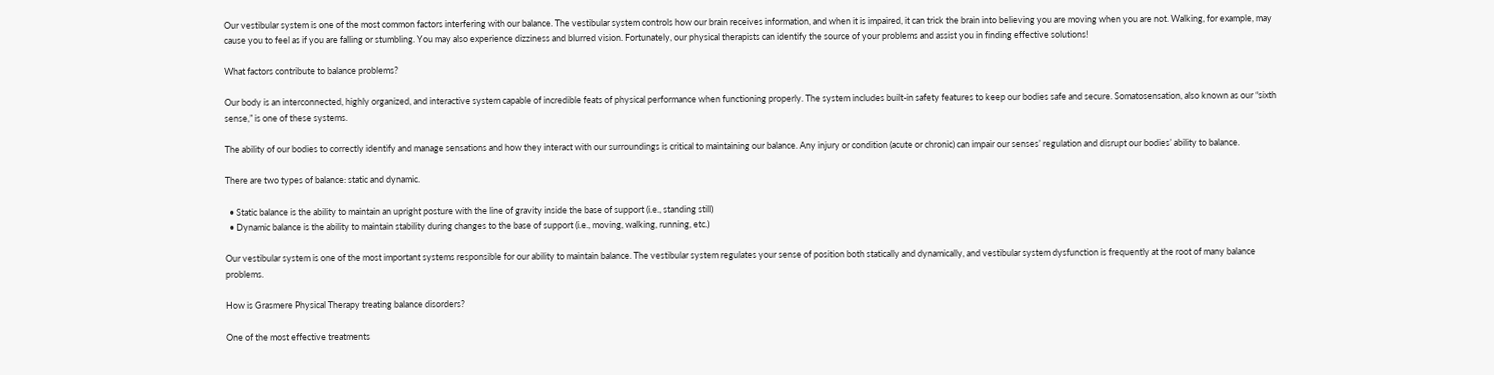Our vestibular system is one of the most common factors interfering with our balance. The vestibular system controls how our brain receives information, and when it is impaired, it can trick the brain into believing you are moving when you are not. Walking, for example, may cause you to feel as if you are falling or stumbling. You may also experience dizziness and blurred vision. Fortunately, our physical therapists can identify the source of your problems and assist you in finding effective solutions!

What factors contribute to balance problems?

Our body is an interconnected, highly organized, and interactive system capable of incredible feats of physical performance when functioning properly. The system includes built-in safety features to keep our bodies safe and secure. Somatosensation, also known as our “sixth sense,” is one of these systems.

The ability of our bodies to correctly identify and manage sensations and how they interact with our surroundings is critical to maintaining our balance. Any injury or condition (acute or chronic) can impair our senses’ regulation and disrupt our bodies’ ability to balance.

There are two types of balance: static and dynamic.

  • Static balance is the ability to maintain an upright posture with the line of gravity inside the base of support (i.e., standing still)
  • Dynamic balance is the ability to maintain stability during changes to the base of support (i.e., moving, walking, running, etc.)

Our vestibular system is one of the most important systems responsible for our ability to maintain balance. The vestibular system regulates your sense of position both statically and dynamically, and vestibular system dysfunction is frequently at the root of many balance problems.

How is Grasmere Physical Therapy treating balance disorders?

One of the most effective treatments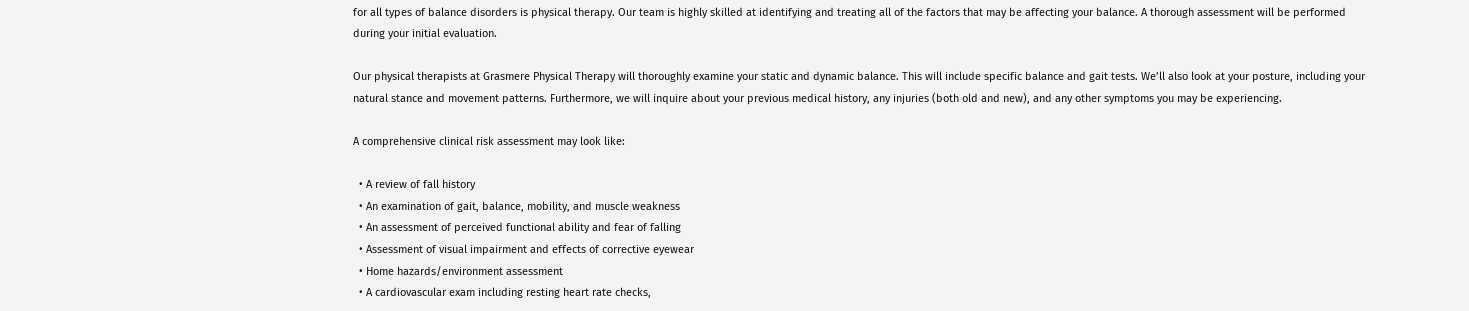for all types of balance disorders is physical therapy. Our team is highly skilled at identifying and treating all of the factors that may be affecting your balance. A thorough assessment will be performed during your initial evaluation.

Our physical therapists at Grasmere Physical Therapy will thoroughly examine your static and dynamic balance. This will include specific balance and gait tests. We’ll also look at your posture, including your natural stance and movement patterns. Furthermore, we will inquire about your previous medical history, any injuries (both old and new), and any other symptoms you may be experiencing.

A comprehensive clinical risk assessment may look like:

  • A review of fall history
  • An examination of gait, balance, mobility, and muscle weakness
  • An assessment of perceived functional ability and fear of falling
  • Assessment of visual impairment and effects of corrective eyewear
  • Home hazards/environment assessment
  • A cardiovascular exam including resting heart rate checks,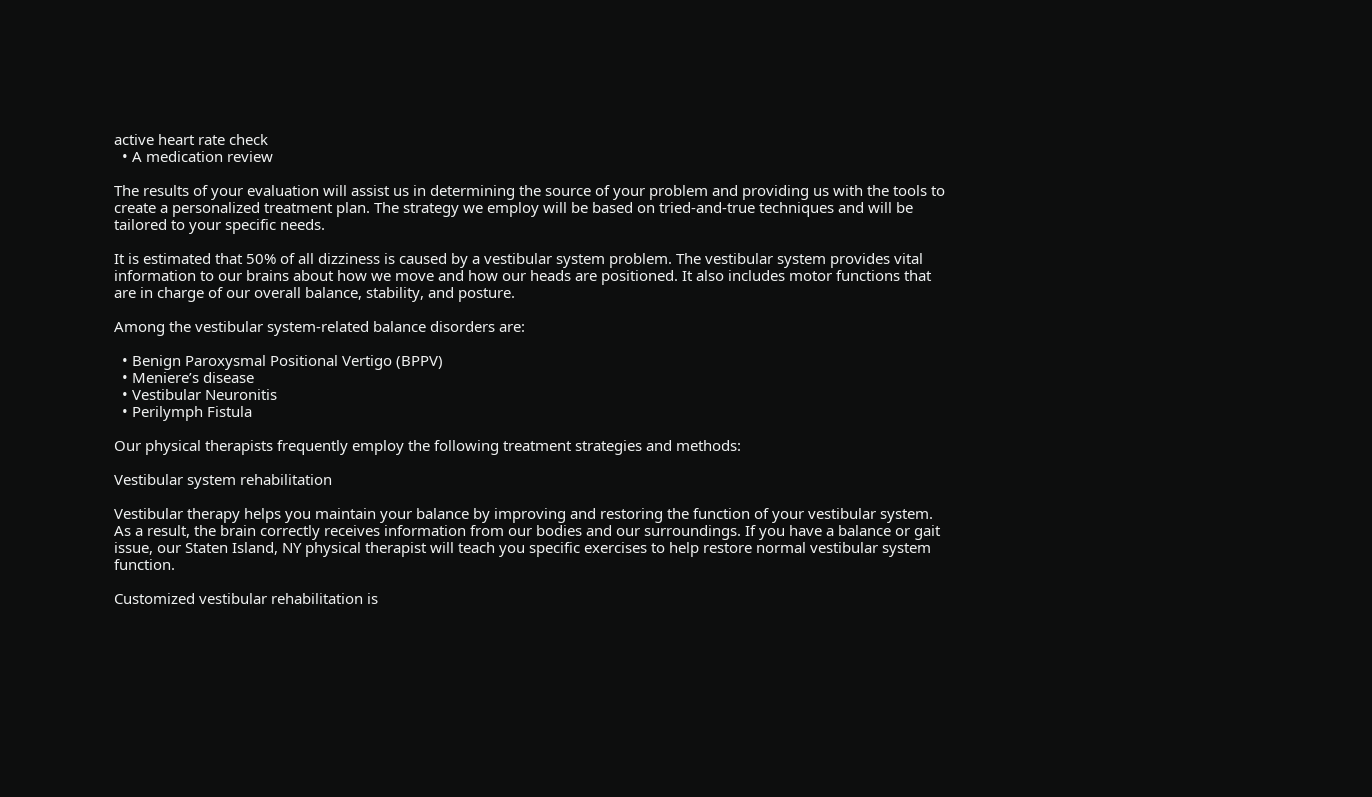active heart rate check
  • A medication review

The results of your evaluation will assist us in determining the source of your problem and providing us with the tools to create a personalized treatment plan. The strategy we employ will be based on tried-and-true techniques and will be tailored to your specific needs.

It is estimated that 50% of all dizziness is caused by a vestibular system problem. The vestibular system provides vital information to our brains about how we move and how our heads are positioned. It also includes motor functions that are in charge of our overall balance, stability, and posture.

Among the vestibular system-related balance disorders are:

  • Benign Paroxysmal Positional Vertigo (BPPV)
  • Meniere’s disease
  • Vestibular Neuronitis
  • Perilymph Fistula

Our physical therapists frequently employ the following treatment strategies and methods:

Vestibular system rehabilitation

Vestibular therapy helps you maintain your balance by improving and restoring the function of your vestibular system. As a result, the brain correctly receives information from our bodies and our surroundings. If you have a balance or gait issue, our Staten Island, NY physical therapist will teach you specific exercises to help restore normal vestibular system function.

Customized vestibular rehabilitation is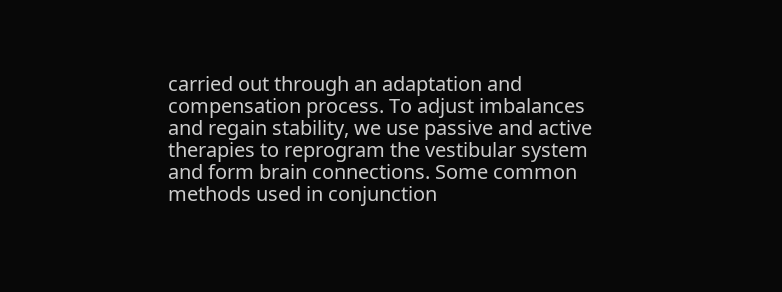carried out through an adaptation and compensation process. To adjust imbalances and regain stability, we use passive and active therapies to reprogram the vestibular system and form brain connections. Some common methods used in conjunction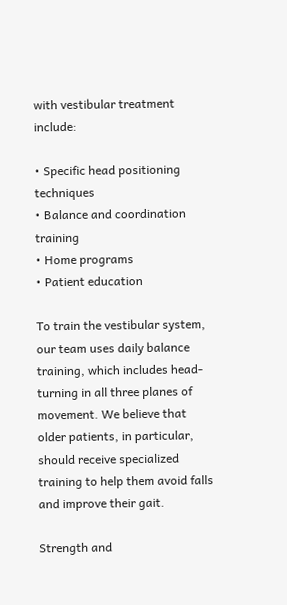with vestibular treatment include:

• Specific head positioning techniques
• Balance and coordination training
• Home programs
• Patient education

To train the vestibular system, our team uses daily balance training, which includes head-turning in all three planes of movement. We believe that older patients, in particular, should receive specialized training to help them avoid falls and improve their gait.

Strength and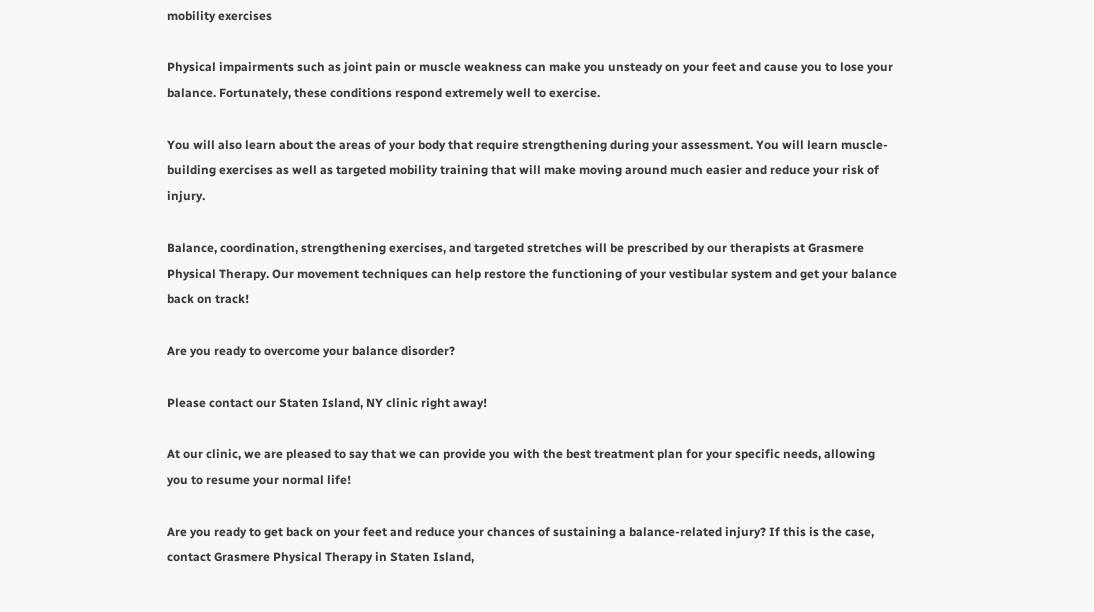mobility exercises

Physical impairments such as joint pain or muscle weakness can make you unsteady on your feet and cause you to lose your balance. Fortunately, these conditions respond extremely well to exercise.

You will also learn about the areas of your body that require strengthening during your assessment. You will learn muscle-building exercises as well as targeted mobility training that will make moving around much easier and reduce your risk of injury.

Balance, coordination, strengthening exercises, and targeted stretches will be prescribed by our therapists at Grasmere Physical Therapy. Our movement techniques can help restore the functioning of your vestibular system and get your balance back on track!

Are you ready to overcome your balance disorder?

Please contact our Staten Island, NY clinic right away!

At our clinic, we are pleased to say that we can provide you with the best treatment plan for your specific needs, allowing you to resume your normal life!

Are you ready to get back on your feet and reduce your chances of sustaining a balance-related injury? If this is the case, contact Grasmere Physical Therapy in Staten Island,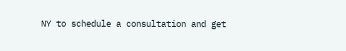NY to schedule a consultation and get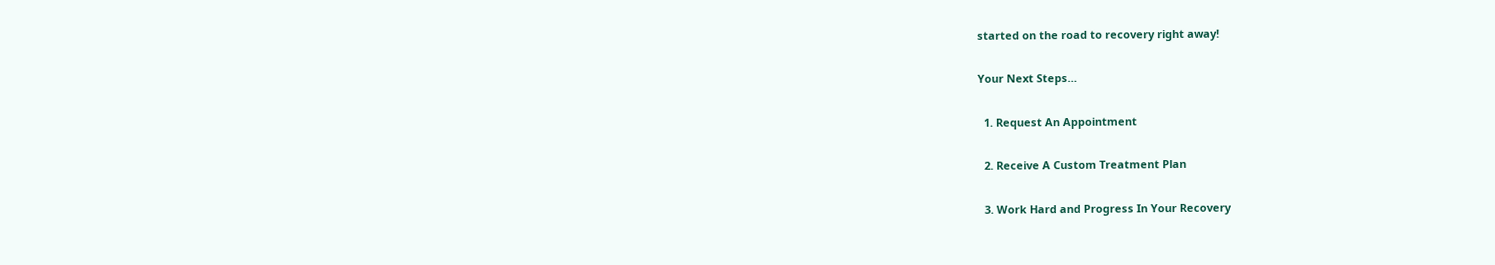started on the road to recovery right away!

Your Next Steps…

  1. Request An Appointment

  2. Receive A Custom Treatment Plan

  3. Work Hard and Progress In Your Recovery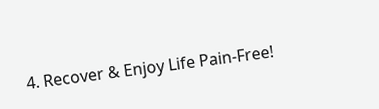4. Recover & Enjoy Life Pain-Free!